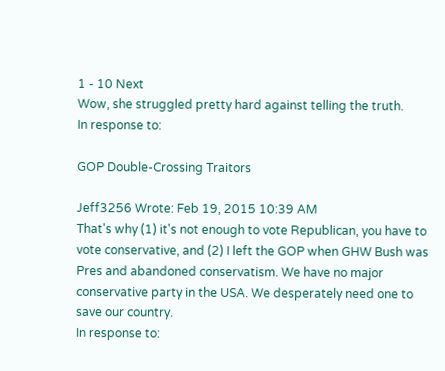1 - 10 Next
Wow, she struggled pretty hard against telling the truth.
In response to:

GOP Double-Crossing Traitors

Jeff3256 Wrote: Feb 19, 2015 10:39 AM
That's why (1) it's not enough to vote Republican, you have to vote conservative, and (2) I left the GOP when GHW Bush was Pres and abandoned conservatism. We have no major conservative party in the USA. We desperately need one to save our country.
In response to: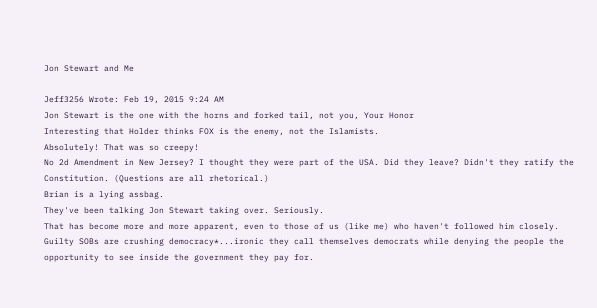Jon Stewart and Me

Jeff3256 Wrote: Feb 19, 2015 9:24 AM
Jon Stewart is the one with the horns and forked tail, not you, Your Honor
Interesting that Holder thinks FOX is the enemy, not the Islamists.
Absolutely! That was so creepy!
No 2d Amendment in New Jersey? I thought they were part of the USA. Did they leave? Didn't they ratify the Constitution. (Questions are all rhetorical.)
Brian is a lying assbag.
They've been talking Jon Stewart taking over. Seriously.
That has become more and more apparent, even to those of us (like me) who haven't followed him closely.
Guilty SOBs are crushing democracy*...ironic they call themselves democrats while denying the people the opportunity to see inside the government they pay for.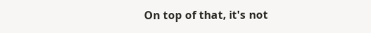On top of that, it's not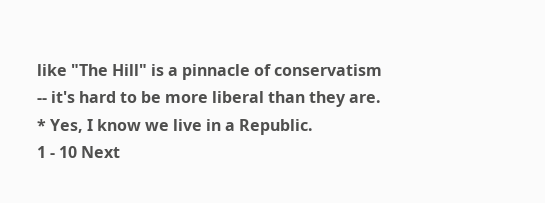like "The Hill" is a pinnacle of conservatism -- it's hard to be more liberal than they are. * Yes, I know we live in a Republic.
1 - 10 Next